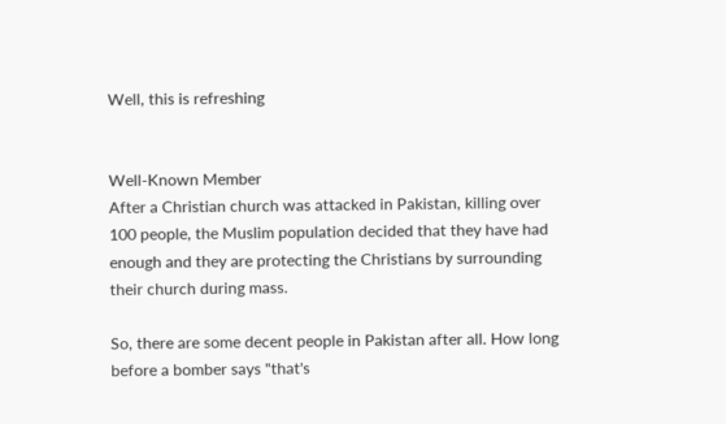Well, this is refreshing


Well-Known Member
After a Christian church was attacked in Pakistan, killing over 100 people, the Muslim population decided that they have had enough and they are protecting the Christians by surrounding their church during mass.

So, there are some decent people in Pakistan after all. How long before a bomber says "that's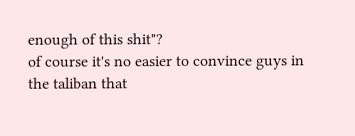enough of this shit"?
of course it's no easier to convince guys in the taliban that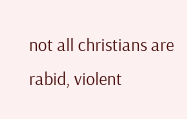not all christians are rabid, violent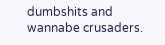dumbshits and wannabe crusaders.